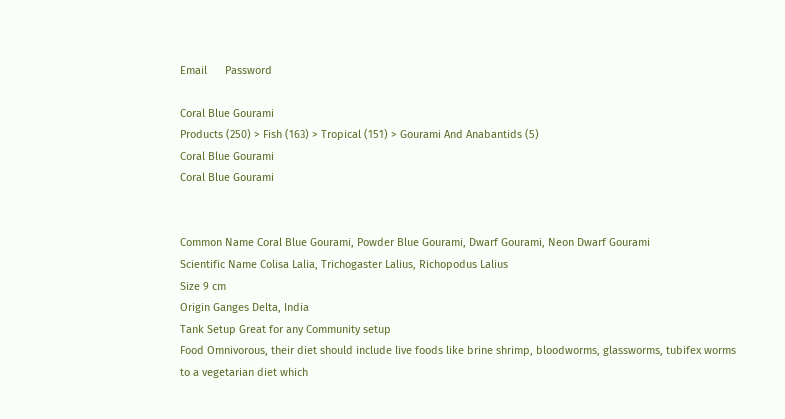Email      Password

Coral Blue Gourami
Products (250) > Fish (163) > Tropical (151) > Gourami And Anabantids (5)
Coral Blue Gourami
Coral Blue Gourami


Common Name Coral Blue Gourami, Powder Blue Gourami, Dwarf Gourami, Neon Dwarf Gourami
Scientific Name Colisa Lalia, Trichogaster Lalius, Richopodus Lalius
Size 9 cm
Origin Ganges Delta, India
Tank Setup Great for any Community setup
Food Omnivorous, their diet should include live foods like brine shrimp, bloodworms, glassworms, tubifex worms to a vegetarian diet which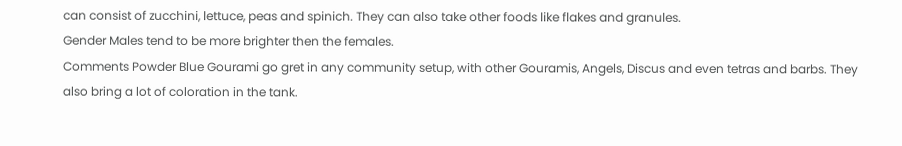can consist of zucchini, lettuce, peas and spinich. They can also take other foods like flakes and granules.
Gender Males tend to be more brighter then the females.
Comments Powder Blue Gourami go gret in any community setup, with other Gouramis, Angels, Discus and even tetras and barbs. They also bring a lot of coloration in the tank.